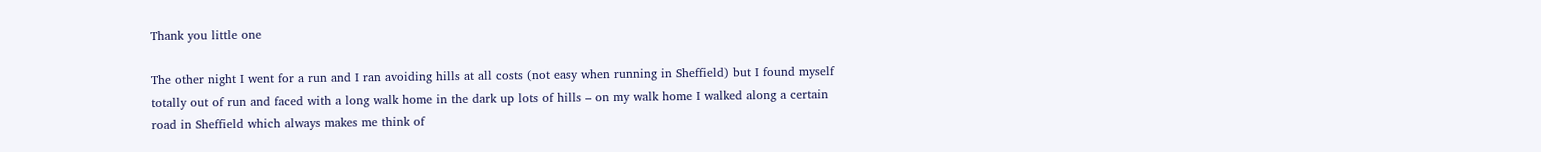Thank you little one

The other night I went for a run and I ran avoiding hills at all costs (not easy when running in Sheffield) but I found myself totally out of run and faced with a long walk home in the dark up lots of hills – on my walk home I walked along a certain road in Sheffield which always makes me think of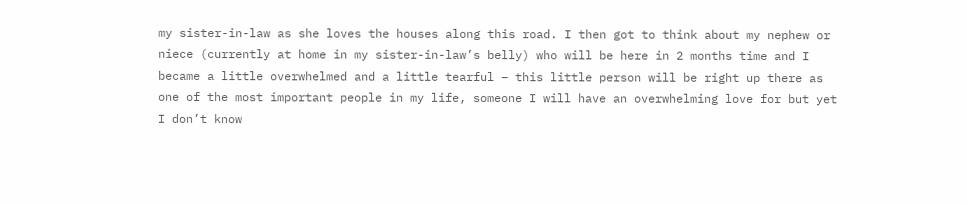my sister-in-law as she loves the houses along this road. I then got to think about my nephew or niece (currently at home in my sister-in-law’s belly) who will be here in 2 months time and I became a little overwhelmed and a little tearful – this little person will be right up there as one of the most important people in my life, someone I will have an overwhelming love for but yet I don’t know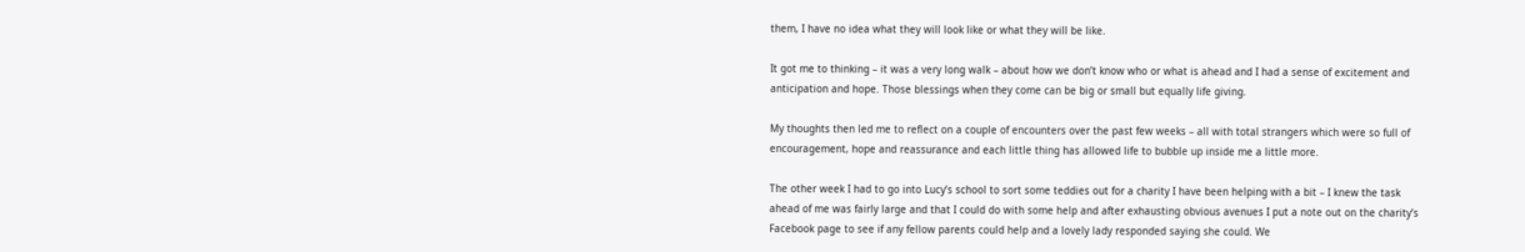them, I have no idea what they will look like or what they will be like.

It got me to thinking – it was a very long walk – about how we don’t know who or what is ahead and I had a sense of excitement and anticipation and hope. Those blessings when they come can be big or small but equally life giving.

My thoughts then led me to reflect on a couple of encounters over the past few weeks – all with total strangers which were so full of encouragement, hope and reassurance and each little thing has allowed life to bubble up inside me a little more.

The other week I had to go into Lucy’s school to sort some teddies out for a charity I have been helping with a bit – I knew the task ahead of me was fairly large and that I could do with some help and after exhausting obvious avenues I put a note out on the charity’s Facebook page to see if any fellow parents could help and a lovely lady responded saying she could. We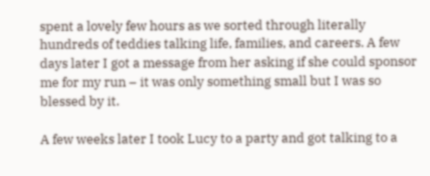spent a lovely few hours as we sorted through literally hundreds of teddies talking life, families, and careers. A few days later I got a message from her asking if she could sponsor me for my run – it was only something small but I was so blessed by it.

A few weeks later I took Lucy to a party and got talking to a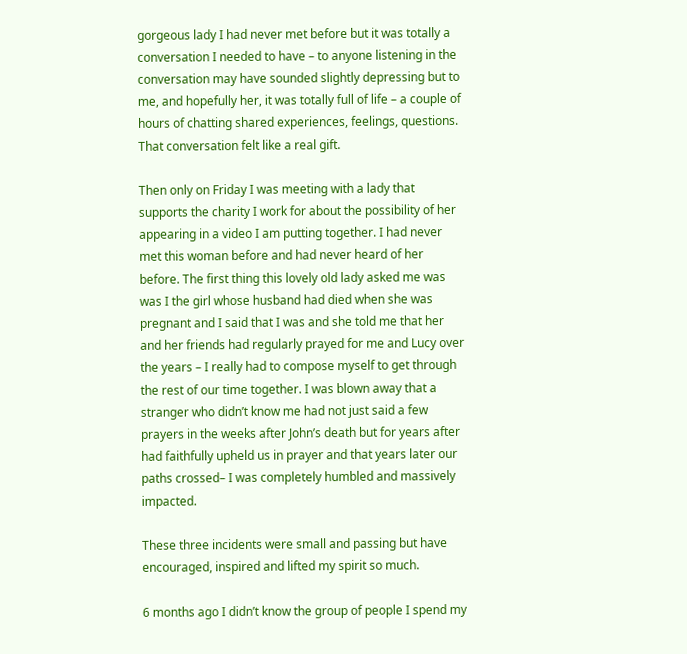gorgeous lady I had never met before but it was totally a conversation I needed to have – to anyone listening in the conversation may have sounded slightly depressing but to me, and hopefully her, it was totally full of life – a couple of hours of chatting shared experiences, feelings, questions. That conversation felt like a real gift.

Then only on Friday I was meeting with a lady that supports the charity I work for about the possibility of her appearing in a video I am putting together. I had never met this woman before and had never heard of her before. The first thing this lovely old lady asked me was was I the girl whose husband had died when she was pregnant and I said that I was and she told me that her and her friends had regularly prayed for me and Lucy over the years – I really had to compose myself to get through the rest of our time together. I was blown away that a stranger who didn’t know me had not just said a few prayers in the weeks after John’s death but for years after had faithfully upheld us in prayer and that years later our paths crossed– I was completely humbled and massively impacted.

These three incidents were small and passing but have encouraged, inspired and lifted my spirit so much.

6 months ago I didn’t know the group of people I spend my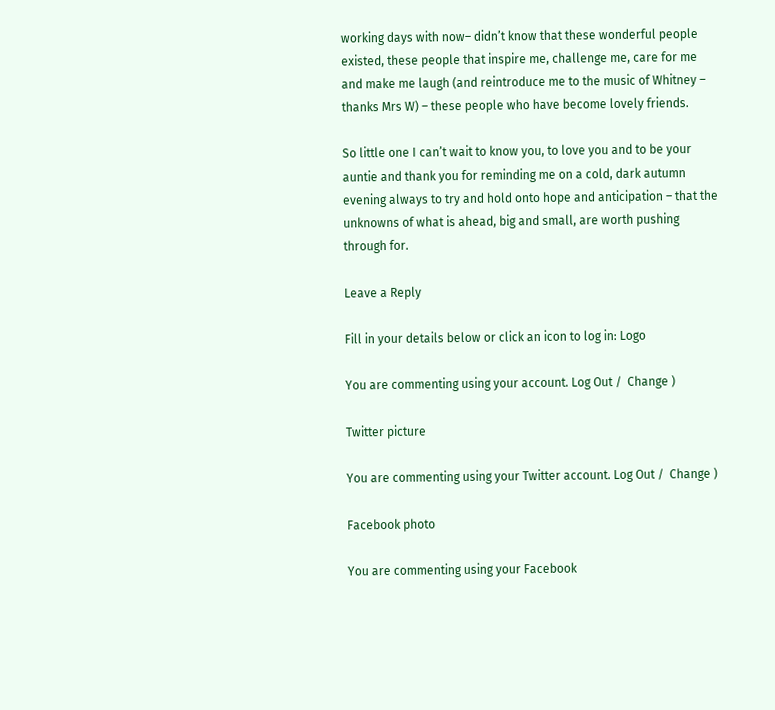working days with now– didn’t know that these wonderful people existed, these people that inspire me, challenge me, care for me and make me laugh (and reintroduce me to the music of Whitney – thanks Mrs W) – these people who have become lovely friends.

So little one I can’t wait to know you, to love you and to be your auntie and thank you for reminding me on a cold, dark autumn evening always to try and hold onto hope and anticipation – that the unknowns of what is ahead, big and small, are worth pushing through for.

Leave a Reply

Fill in your details below or click an icon to log in: Logo

You are commenting using your account. Log Out /  Change )

Twitter picture

You are commenting using your Twitter account. Log Out /  Change )

Facebook photo

You are commenting using your Facebook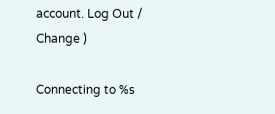account. Log Out /  Change )

Connecting to %s